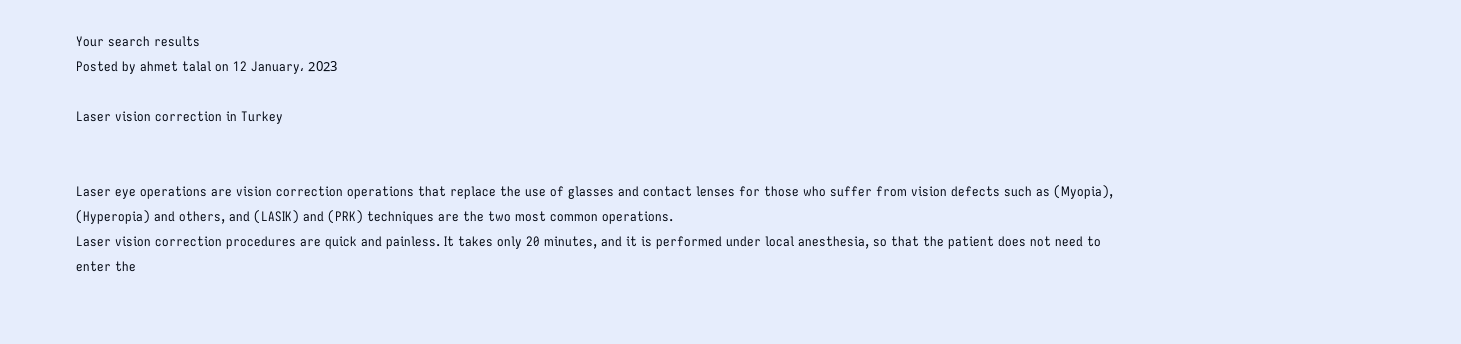Your search results
Posted by ahmet talal on 12 January، 2023

Laser vision correction in Turkey


Laser eye operations are vision correction operations that replace the use of glasses and contact lenses for those who suffer from vision defects such as (Myopia), (Hyperopia) and others, and (LASIK) and (PRK) techniques are the two most common operations.
Laser vision correction procedures are quick and painless. It takes only 20 minutes, and it is performed under local anesthesia, so that the patient does not need to enter the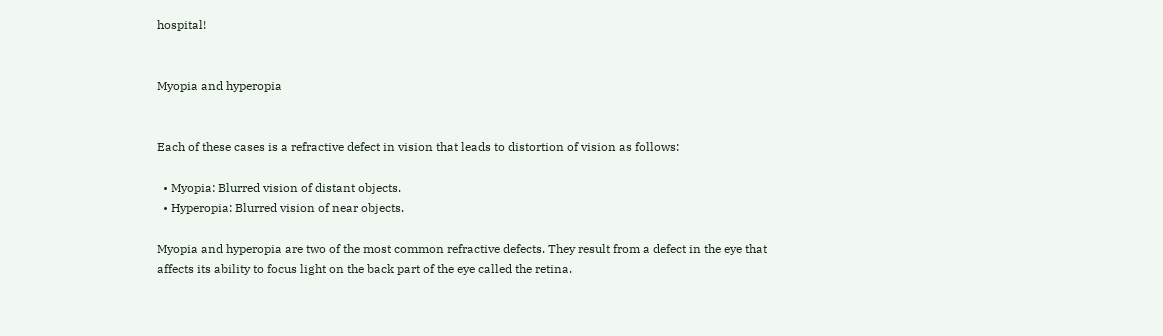hospital!


Myopia and hyperopia


Each of these cases is a refractive defect in vision that leads to distortion of vision as follows:

  • Myopia: Blurred vision of distant objects.
  • Hyperopia: Blurred vision of near objects.

Myopia and hyperopia are two of the most common refractive defects. They result from a defect in the eye that affects its ability to focus light on the back part of the eye called the retina.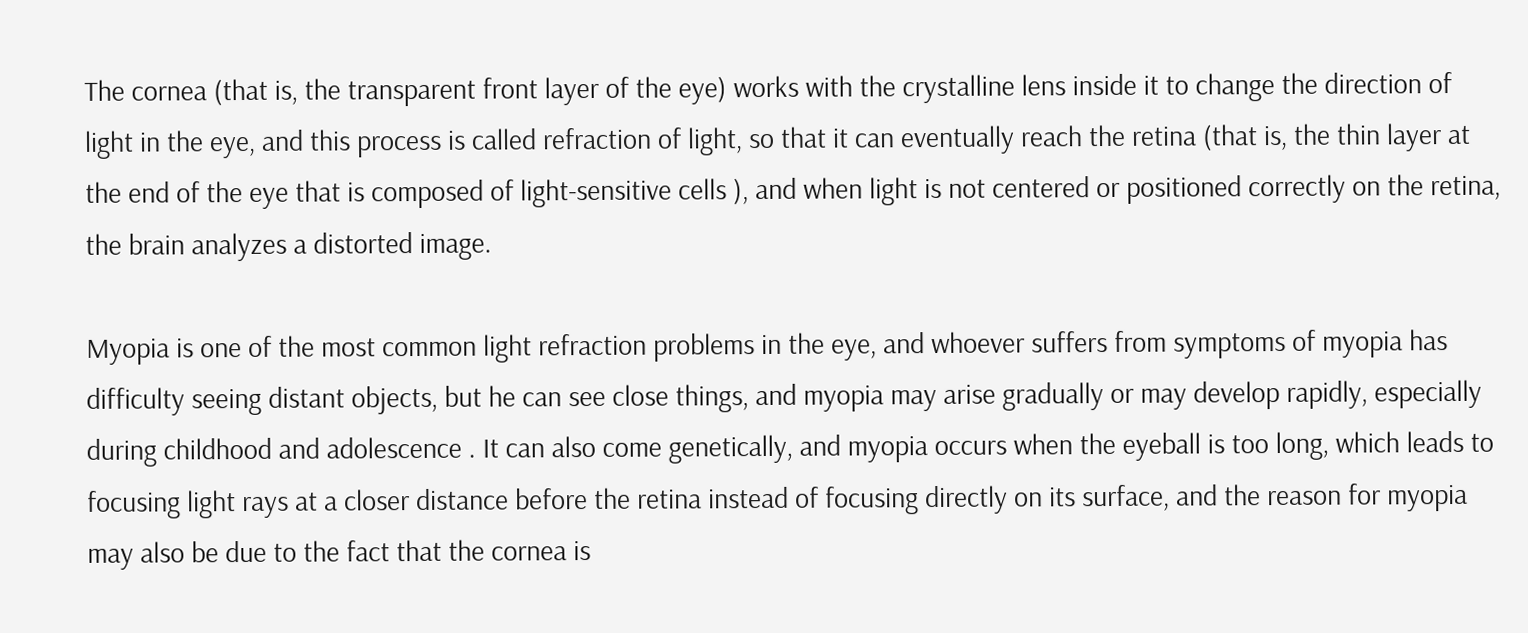The cornea (that is, the transparent front layer of the eye) works with the crystalline lens inside it to change the direction of light in the eye, and this process is called refraction of light, so that it can eventually reach the retina (that is, the thin layer at the end of the eye that is composed of light-sensitive cells ), and when light is not centered or positioned correctly on the retina, the brain analyzes a distorted image.

Myopia is one of the most common light refraction problems in the eye, and whoever suffers from symptoms of myopia has difficulty seeing distant objects, but he can see close things, and myopia may arise gradually or may develop rapidly, especially during childhood and adolescence . It can also come genetically, and myopia occurs when the eyeball is too long, which leads to focusing light rays at a closer distance before the retina instead of focusing directly on its surface, and the reason for myopia may also be due to the fact that the cornea is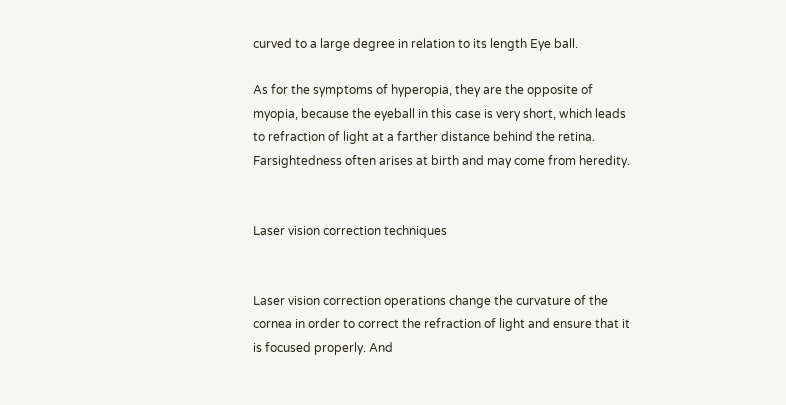curved to a large degree in relation to its length Eye ball.

As for the symptoms of hyperopia, they are the opposite of myopia, because the eyeball in this case is very short, which leads to refraction of light at a farther distance behind the retina. Farsightedness often arises at birth and may come from heredity.


Laser vision correction techniques


Laser vision correction operations change the curvature of the cornea in order to correct the refraction of light and ensure that it is focused properly. And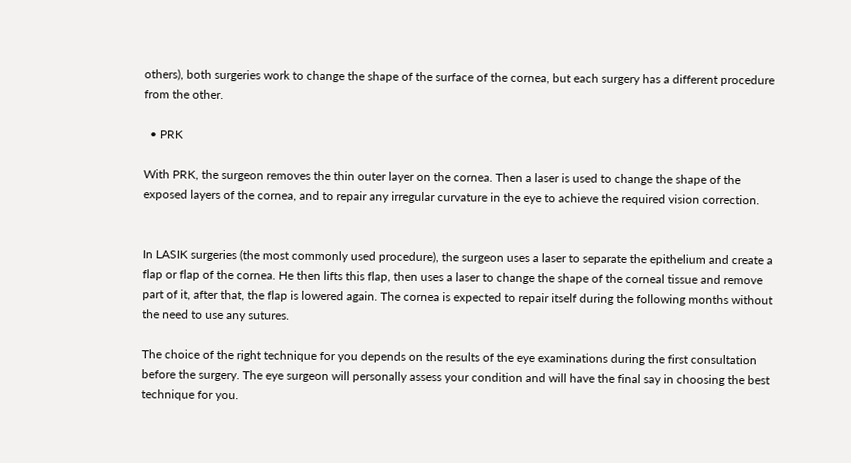others), both surgeries work to change the shape of the surface of the cornea, but each surgery has a different procedure from the other.

  • PRK

With PRK, the surgeon removes the thin outer layer on the cornea. Then a laser is used to change the shape of the exposed layers of the cornea, and to repair any irregular curvature in the eye to achieve the required vision correction.


In LASIK surgeries (the most commonly used procedure), the surgeon uses a laser to separate the epithelium and create a flap or flap of the cornea. He then lifts this flap, then uses a laser to change the shape of the corneal tissue and remove part of it, after that, the flap is lowered again. The cornea is expected to repair itself during the following months without the need to use any sutures.

The choice of the right technique for you depends on the results of the eye examinations during the first consultation before the surgery. The eye surgeon will personally assess your condition and will have the final say in choosing the best technique for you.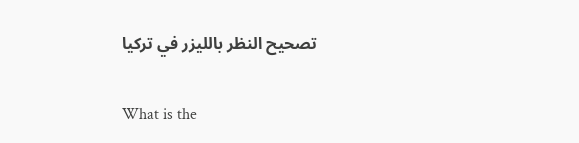تصحيح النظر بالليزر في تركيا

What is the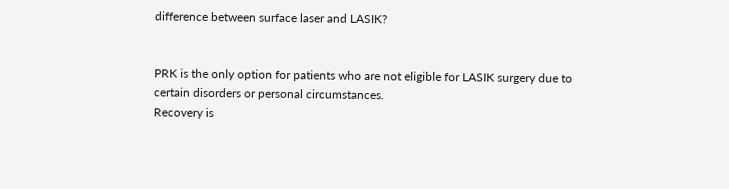difference between surface laser and LASIK?


PRK is the only option for patients who are not eligible for LASIK surgery due to certain disorders or personal circumstances.
Recovery is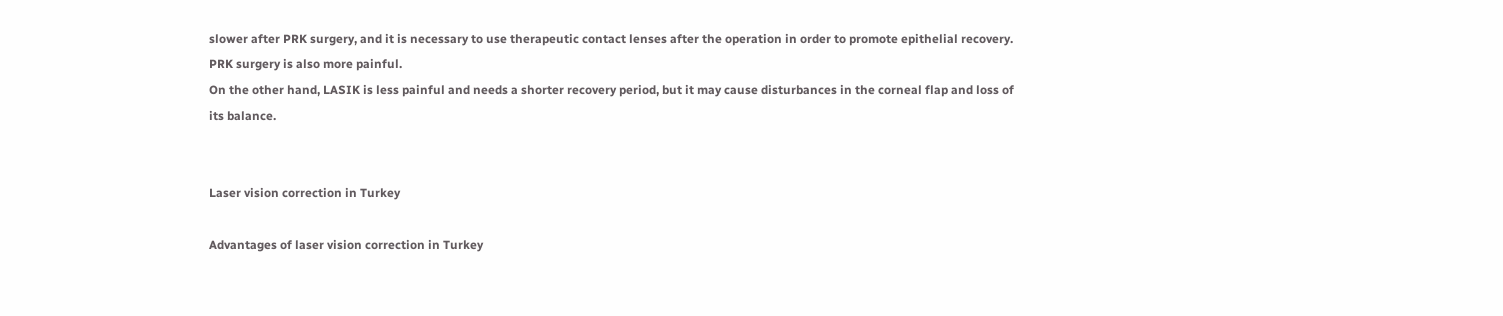slower after PRK surgery, and it is necessary to use therapeutic contact lenses after the operation in order to promote epithelial recovery. PRK surgery is also more painful.
On the other hand, LASIK is less painful and needs a shorter recovery period, but it may cause disturbances in the corneal flap and loss of its balance.


Laser vision correction in Turkey

Advantages of laser vision correction in Turkey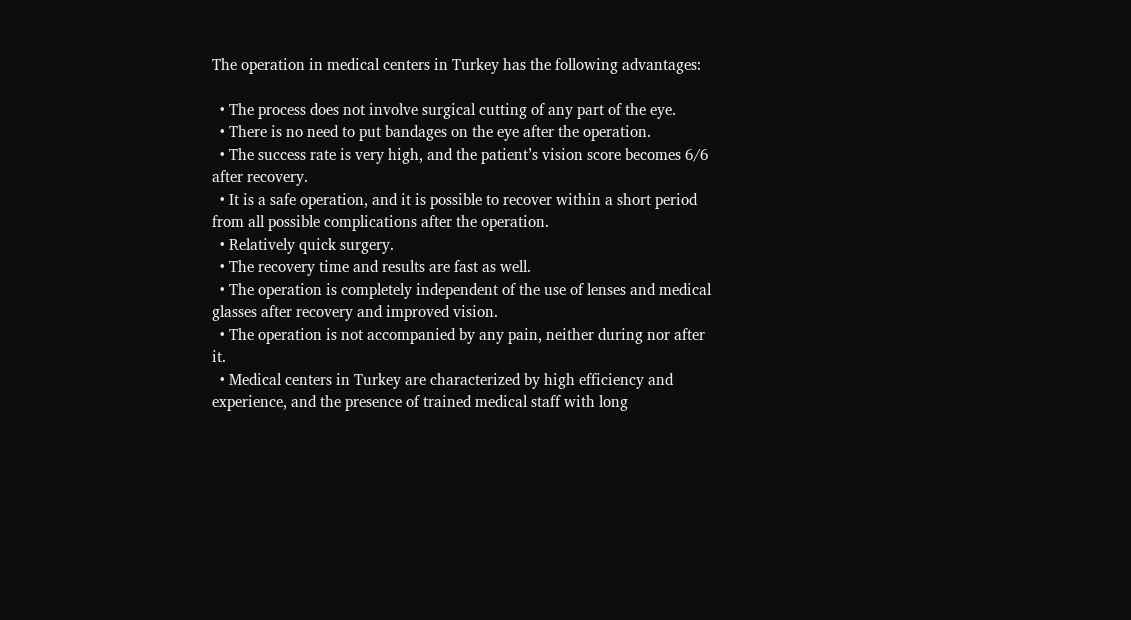The operation in medical centers in Turkey has the following advantages:

  • The process does not involve surgical cutting of any part of the eye.
  • There is no need to put bandages on the eye after the operation.
  • The success rate is very high, and the patient’s vision score becomes 6/6 after recovery.
  • It is a safe operation, and it is possible to recover within a short period from all possible complications after the operation.
  • Relatively quick surgery.
  • The recovery time and results are fast as well.
  • The operation is completely independent of the use of lenses and medical glasses after recovery and improved vision.
  • The operation is not accompanied by any pain, neither during nor after it.
  • Medical centers in Turkey are characterized by high efficiency and experience, and the presence of trained medical staff with long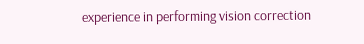experience in performing vision correction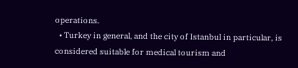operations.
  • Turkey in general, and the city of Istanbul in particular, is considered suitable for medical tourism and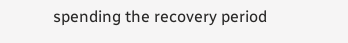spending the recovery period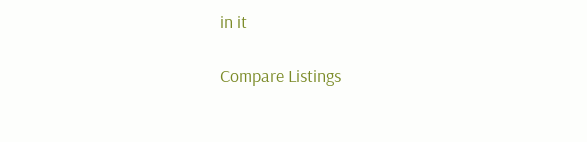in it

Compare Listings